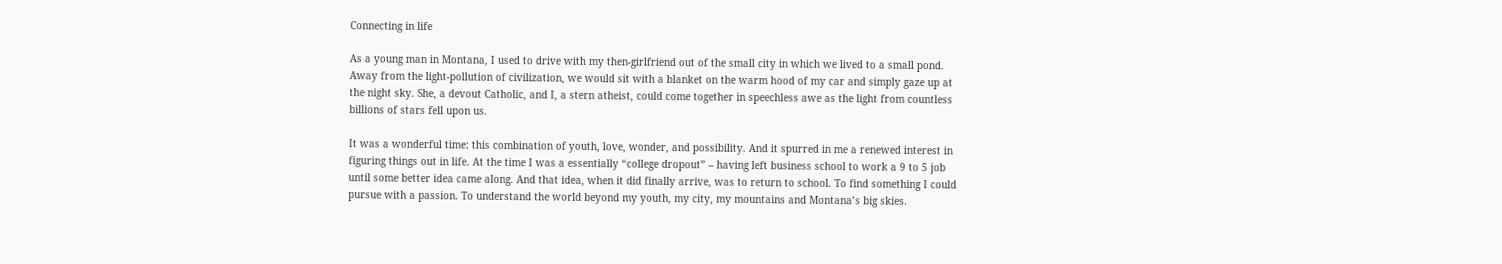Connecting in life

As a young man in Montana, I used to drive with my then-girlfriend out of the small city in which we lived to a small pond. Away from the light-pollution of civilization, we would sit with a blanket on the warm hood of my car and simply gaze up at the night sky. She, a devout Catholic, and I, a stern atheist, could come together in speechless awe as the light from countless billions of stars fell upon us.

It was a wonderful time: this combination of youth, love, wonder, and possibility. And it spurred in me a renewed interest in figuring things out in life. At the time I was a essentially “college dropout” – having left business school to work a 9 to 5 job until some better idea came along. And that idea, when it did finally arrive, was to return to school. To find something I could pursue with a passion. To understand the world beyond my youth, my city, my mountains and Montana’s big skies.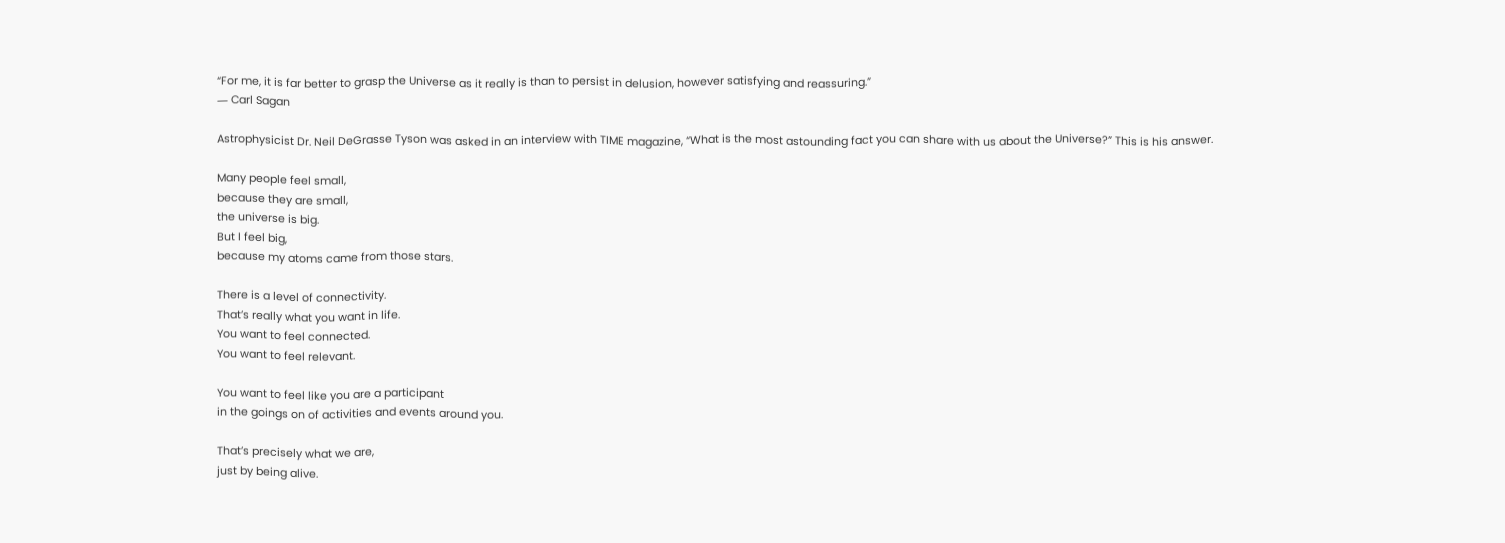“For me, it is far better to grasp the Universe as it really is than to persist in delusion, however satisfying and reassuring.”
― Carl Sagan

Astrophysicist Dr. Neil DeGrasse Tyson was asked in an interview with TIME magazine, “What is the most astounding fact you can share with us about the Universe?” This is his answer.

Many people feel small,
because they are small,
the universe is big.
But I feel big,
because my atoms came from those stars.

There is a level of connectivity.
That’s really what you want in life.
You want to feel connected.
You want to feel relevant.

You want to feel like you are a participant
in the goings on of activities and events around you.

That’s precisely what we are,
just by being alive.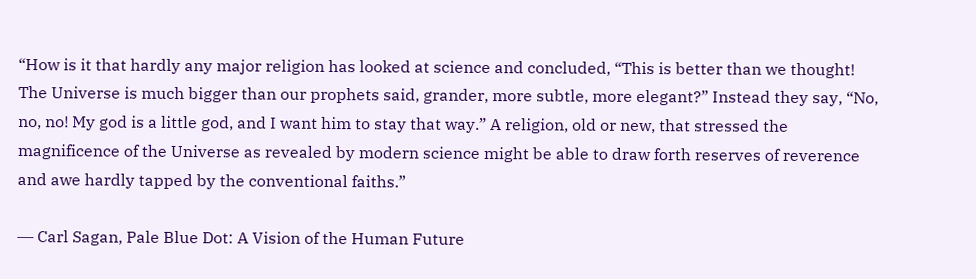“How is it that hardly any major religion has looked at science and concluded, “This is better than we thought! The Universe is much bigger than our prophets said, grander, more subtle, more elegant?” Instead they say, “No, no, no! My god is a little god, and I want him to stay that way.” A religion, old or new, that stressed the magnificence of the Universe as revealed by modern science might be able to draw forth reserves of reverence and awe hardly tapped by the conventional faiths.”

― Carl Sagan, Pale Blue Dot: A Vision of the Human Future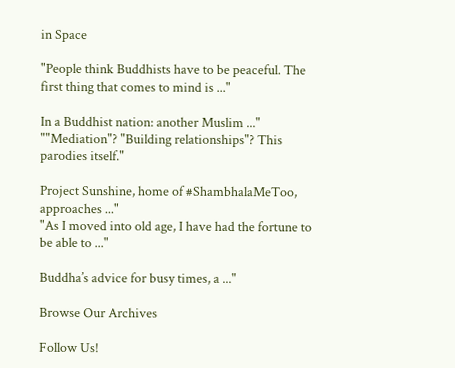in Space

"People think Buddhists have to be peaceful. The first thing that comes to mind is ..."

In a Buddhist nation: another Muslim ..."
""Mediation"? "Building relationships"? This parodies itself."

Project Sunshine, home of #ShambhalaMeToo, approaches ..."
"As I moved into old age, I have had the fortune to be able to ..."

Buddha’s advice for busy times, a ..."

Browse Our Archives

Follow Us!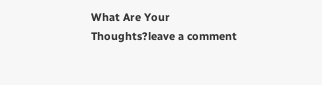What Are Your Thoughts?leave a comment